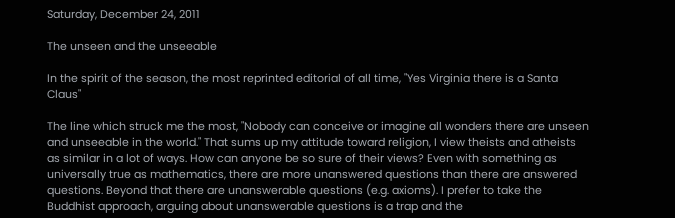Saturday, December 24, 2011

The unseen and the unseeable

In the spirit of the season, the most reprinted editorial of all time, "Yes Virginia there is a Santa Claus"

The line which struck me the most, "Nobody can conceive or imagine all wonders there are unseen and unseeable in the world." That sums up my attitude toward religion, I view theists and atheists as similar in a lot of ways. How can anyone be so sure of their views? Even with something as universally true as mathematics, there are more unanswered questions than there are answered questions. Beyond that there are unanswerable questions (e.g. axioms). I prefer to take the Buddhist approach, arguing about unanswerable questions is a trap and the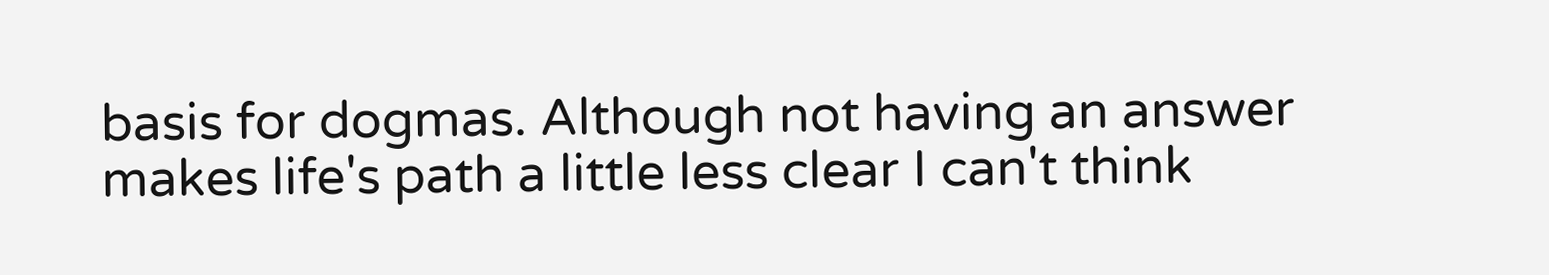basis for dogmas. Although not having an answer makes life's path a little less clear I can't think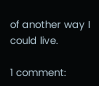of another way I could live.

1 comment: